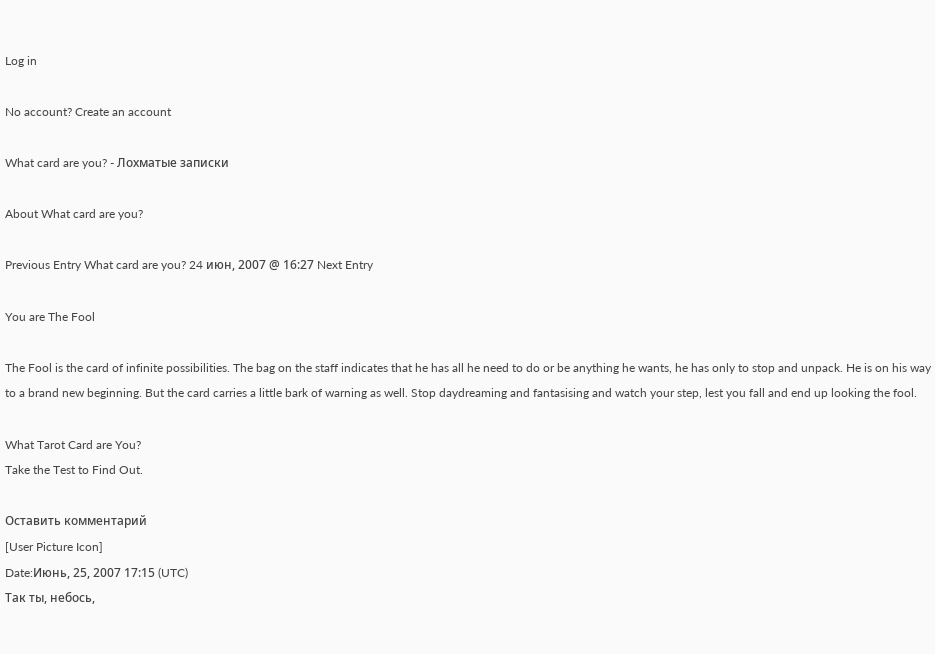Log in

No account? Create an account

What card are you? - Лохматые записки

About What card are you?

Previous Entry What card are you? 24 июн, 2007 @ 16:27 Next Entry

You are The Fool

The Fool is the card of infinite possibilities. The bag on the staff indicates that he has all he need to do or be anything he wants, he has only to stop and unpack. He is on his way to a brand new beginning. But the card carries a little bark of warning as well. Stop daydreaming and fantasising and watch your step, lest you fall and end up looking the fool.

What Tarot Card are You?
Take the Test to Find Out.

Оставить комментарий
[User Picture Icon]
Date:Июнь, 25, 2007 17:15 (UTC)
Так ты, небось,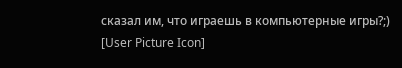сказал им, что играешь в компьютерные игры?;)
[User Picture Icon]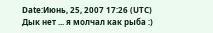Date:Июнь, 25, 2007 17:26 (UTC)
Дык нет ... я молчал как рыба :)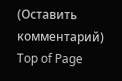(Оставить комментарий)
Top of Page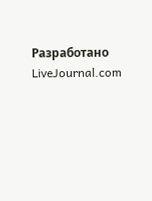Разработано LiveJournal.com